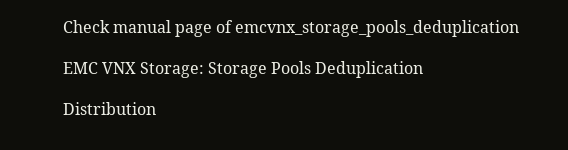Check manual page of emcvnx_storage_pools_deduplication

EMC VNX Storage: Storage Pools Deduplication

Distribution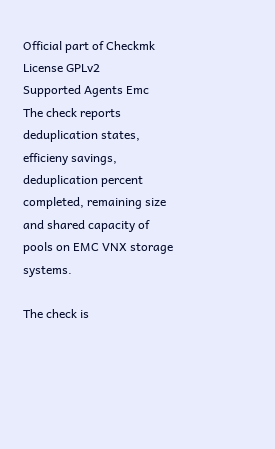Official part of Checkmk
License GPLv2
Supported Agents Emc
The check reports deduplication states, efficieny savings, deduplication percent completed, remaining size and shared capacity of pools on EMC VNX storage systems.

The check is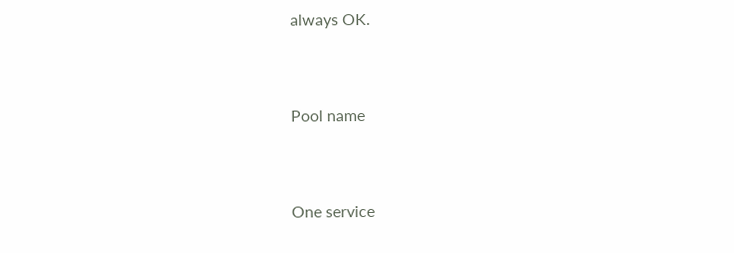always OK.


Pool name


One service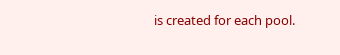is created for each pool.